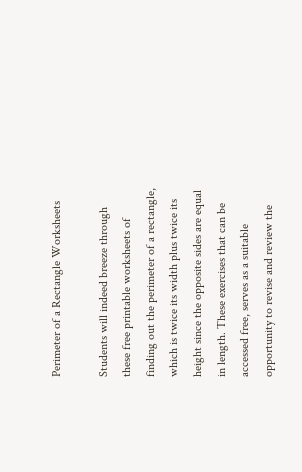Perimeter of a Rectangle Worksheets

Students will indeed breeze through these free printable worksheets of finding out the perimeter of a rectangle, which is twice its width plus twice its height since the opposite sides are equal in length. These exercises that can be accessed free, serves as a suitable opportunity to revise and review the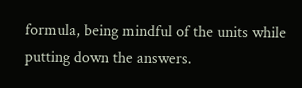formula, being mindful of the units while putting down the answers.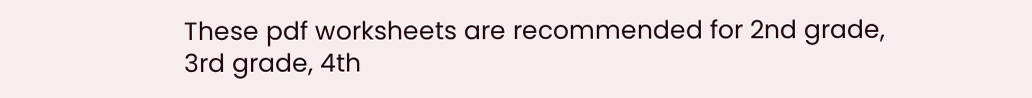These pdf worksheets are recommended for 2nd grade, 3rd grade, 4th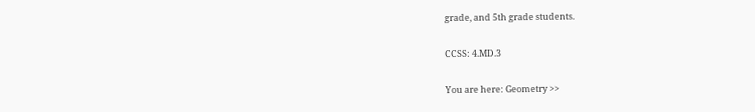grade, and 5th grade students.

CCSS: 4.MD.3

You are here: Geometry >>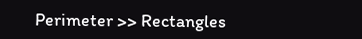Perimeter >> Rectangles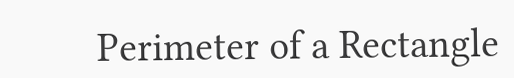Perimeter of a Rectangle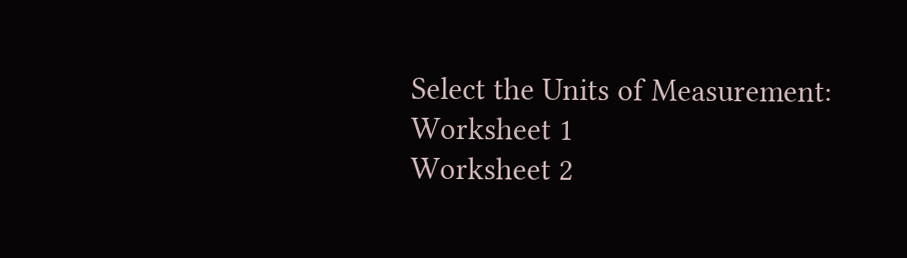Select the Units of Measurement:
Worksheet 1
Worksheet 2